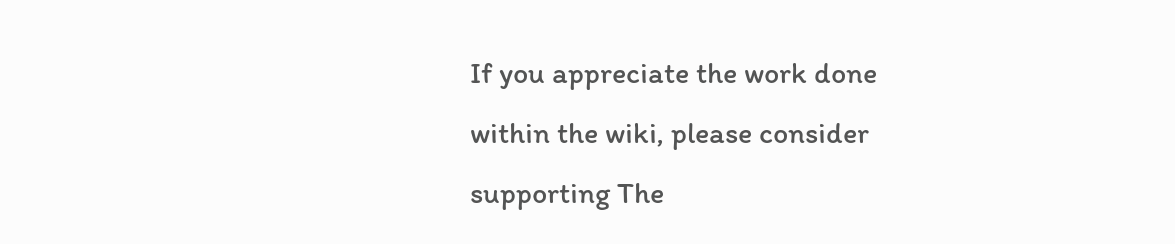If you appreciate the work done within the wiki, please consider supporting The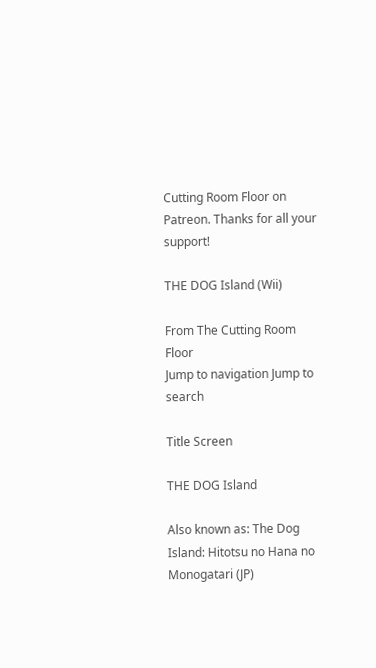Cutting Room Floor on Patreon. Thanks for all your support!

THE DOG Island (Wii)

From The Cutting Room Floor
Jump to navigation Jump to search

Title Screen

THE DOG Island

Also known as: The Dog Island: Hitotsu no Hana no Monogatari (JP)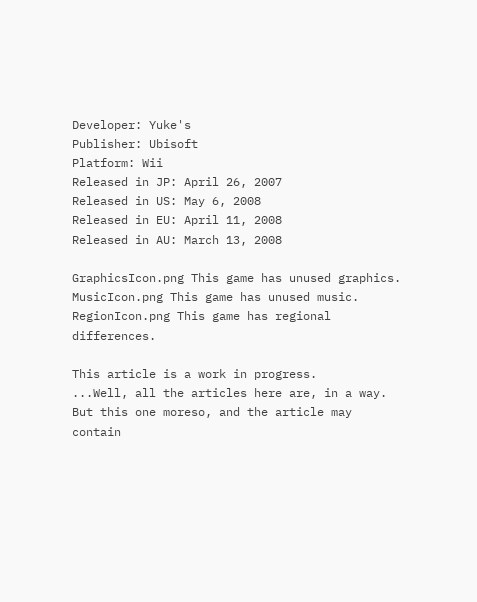Developer: Yuke's
Publisher: Ubisoft
Platform: Wii
Released in JP: April 26, 2007
Released in US: May 6, 2008
Released in EU: April 11, 2008
Released in AU: March 13, 2008

GraphicsIcon.png This game has unused graphics.
MusicIcon.png This game has unused music.
RegionIcon.png This game has regional differences.

This article is a work in progress.
...Well, all the articles here are, in a way. But this one moreso, and the article may contain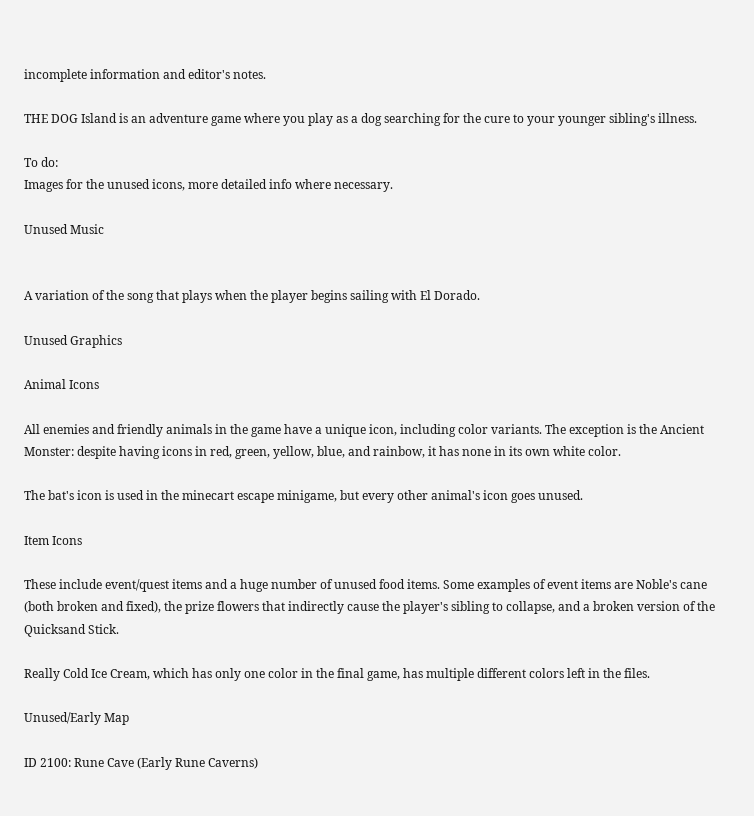incomplete information and editor's notes.

THE DOG Island is an adventure game where you play as a dog searching for the cure to your younger sibling's illness.

To do:
Images for the unused icons, more detailed info where necessary.

Unused Music


A variation of the song that plays when the player begins sailing with El Dorado.

Unused Graphics

Animal Icons

All enemies and friendly animals in the game have a unique icon, including color variants. The exception is the Ancient Monster: despite having icons in red, green, yellow, blue, and rainbow, it has none in its own white color.

The bat's icon is used in the minecart escape minigame, but every other animal's icon goes unused.

Item Icons

These include event/quest items and a huge number of unused food items. Some examples of event items are Noble's cane (both broken and fixed), the prize flowers that indirectly cause the player's sibling to collapse, and a broken version of the Quicksand Stick.

Really Cold Ice Cream, which has only one color in the final game, has multiple different colors left in the files.

Unused/Early Map

ID 2100: Rune Cave (Early Rune Caverns)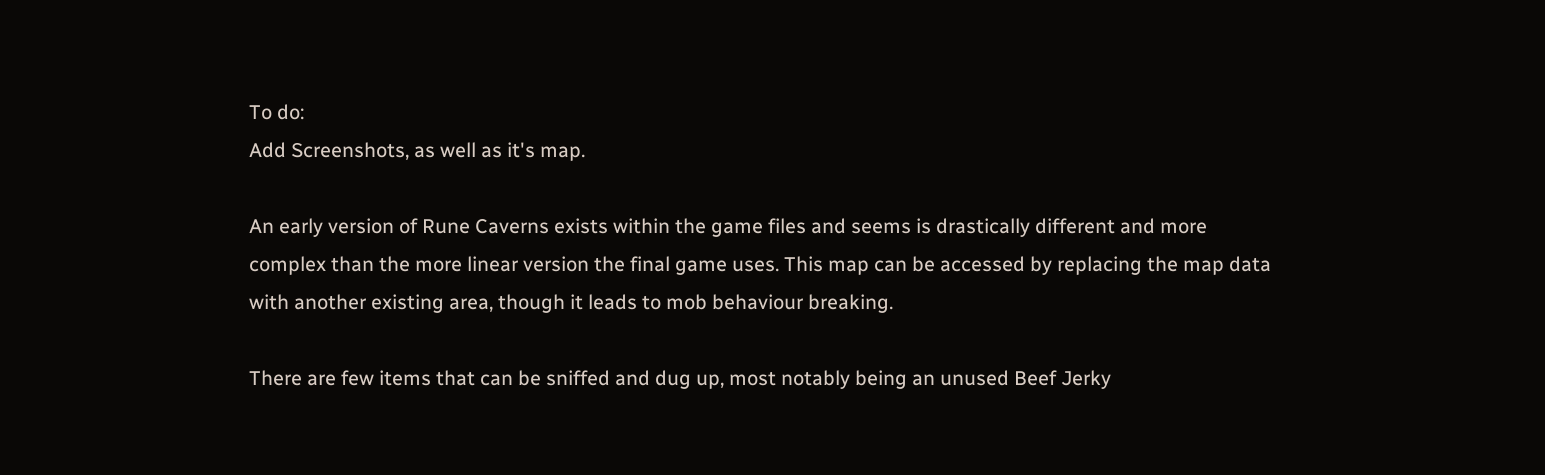To do:
Add Screenshots, as well as it's map.

An early version of Rune Caverns exists within the game files and seems is drastically different and more complex than the more linear version the final game uses. This map can be accessed by replacing the map data with another existing area, though it leads to mob behaviour breaking.

There are few items that can be sniffed and dug up, most notably being an unused Beef Jerky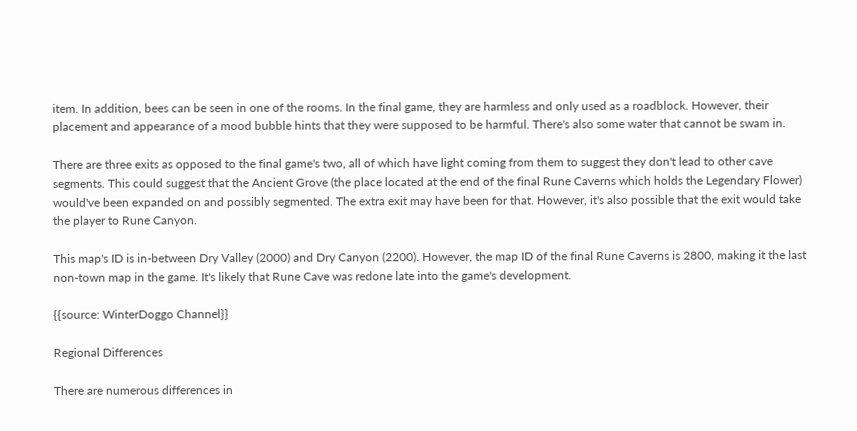item. In addition, bees can be seen in one of the rooms. In the final game, they are harmless and only used as a roadblock. However, their placement and appearance of a mood bubble hints that they were supposed to be harmful. There's also some water that cannot be swam in.

There are three exits as opposed to the final game's two, all of which have light coming from them to suggest they don't lead to other cave segments. This could suggest that the Ancient Grove (the place located at the end of the final Rune Caverns which holds the Legendary Flower) would've been expanded on and possibly segmented. The extra exit may have been for that. However, it's also possible that the exit would take the player to Rune Canyon.

This map's ID is in-between Dry Valley (2000) and Dry Canyon (2200). However, the map ID of the final Rune Caverns is 2800, making it the last non-town map in the game. It's likely that Rune Cave was redone late into the game's development.

{{source: WinterDoggo Channel}}

Regional Differences

There are numerous differences in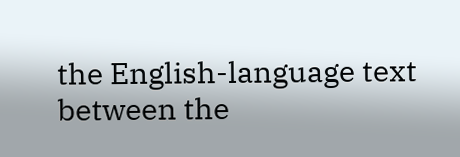the English-language text between the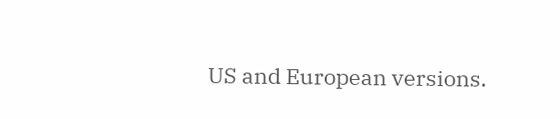US and European versions.